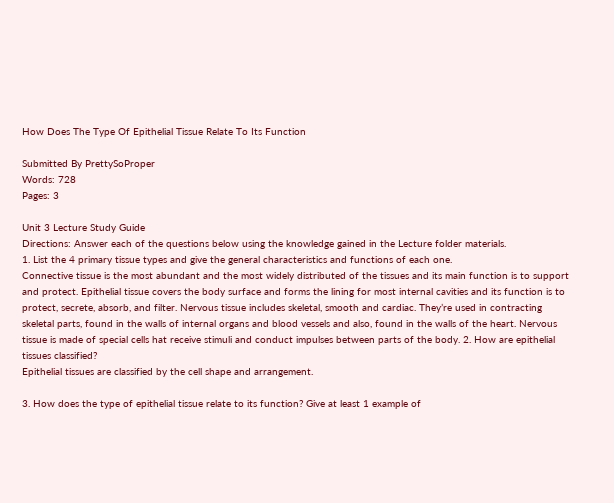How Does The Type Of Epithelial Tissue Relate To Its Function

Submitted By PrettySoProper
Words: 728
Pages: 3

Unit 3 Lecture Study Guide
Directions: Answer each of the questions below using the knowledge gained in the Lecture folder materials.
1. List the 4 primary tissue types and give the general characteristics and functions of each one.
Connective tissue is the most abundant and the most widely distributed of the tissues and its main function is to support and protect. Epithelial tissue covers the body surface and forms the lining for most internal cavities and its function is to protect, secrete, absorb, and filter. Nervous tissue includes skeletal, smooth and cardiac. They’re used in contracting skeletal parts, found in the walls of internal organs and blood vessels and also, found in the walls of the heart. Nervous tissue is made of special cells hat receive stimuli and conduct impulses between parts of the body. 2. How are epithelial tissues classified?
Epithelial tissues are classified by the cell shape and arrangement.

3. How does the type of epithelial tissue relate to its function? Give at least 1 example of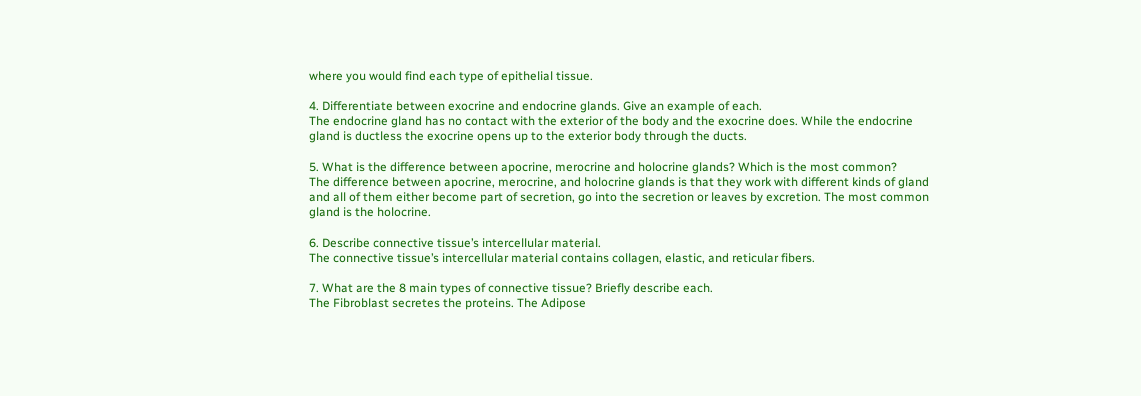where you would find each type of epithelial tissue.

4. Differentiate between exocrine and endocrine glands. Give an example of each.
The endocrine gland has no contact with the exterior of the body and the exocrine does. While the endocrine gland is ductless the exocrine opens up to the exterior body through the ducts.

5. What is the difference between apocrine, merocrine and holocrine glands? Which is the most common?
The difference between apocrine, merocrine, and holocrine glands is that they work with different kinds of gland and all of them either become part of secretion, go into the secretion or leaves by excretion. The most common gland is the holocrine.

6. Describe connective tissue’s intercellular material.
The connective tissue’s intercellular material contains collagen, elastic, and reticular fibers.

7. What are the 8 main types of connective tissue? Briefly describe each.
The Fibroblast secretes the proteins. The Adipose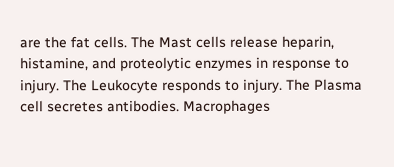are the fat cells. The Mast cells release heparin, histamine, and proteolytic enzymes in response to injury. The Leukocyte responds to injury. The Plasma cell secretes antibodies. Macrophages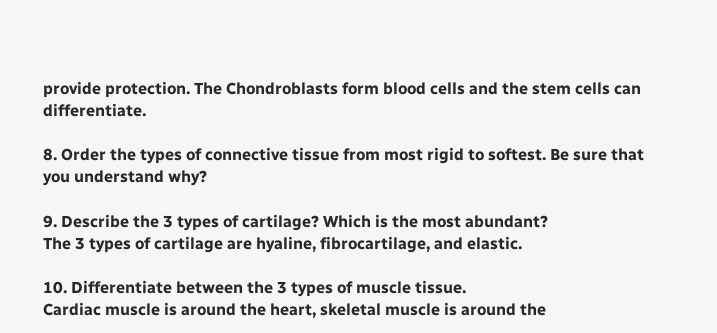provide protection. The Chondroblasts form blood cells and the stem cells can differentiate.

8. Order the types of connective tissue from most rigid to softest. Be sure that you understand why?

9. Describe the 3 types of cartilage? Which is the most abundant?
The 3 types of cartilage are hyaline, fibrocartilage, and elastic.

10. Differentiate between the 3 types of muscle tissue.
Cardiac muscle is around the heart, skeletal muscle is around the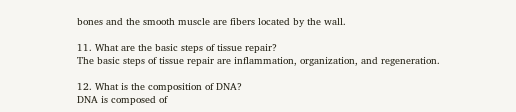bones and the smooth muscle are fibers located by the wall.

11. What are the basic steps of tissue repair?
The basic steps of tissue repair are inflammation, organization, and regeneration.

12. What is the composition of DNA?
DNA is composed of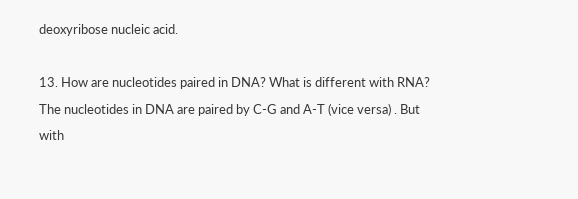deoxyribose nucleic acid.

13. How are nucleotides paired in DNA? What is different with RNA?
The nucleotides in DNA are paired by C-G and A-T (vice versa) . But with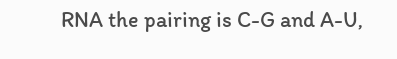RNA the pairing is C-G and A-U,